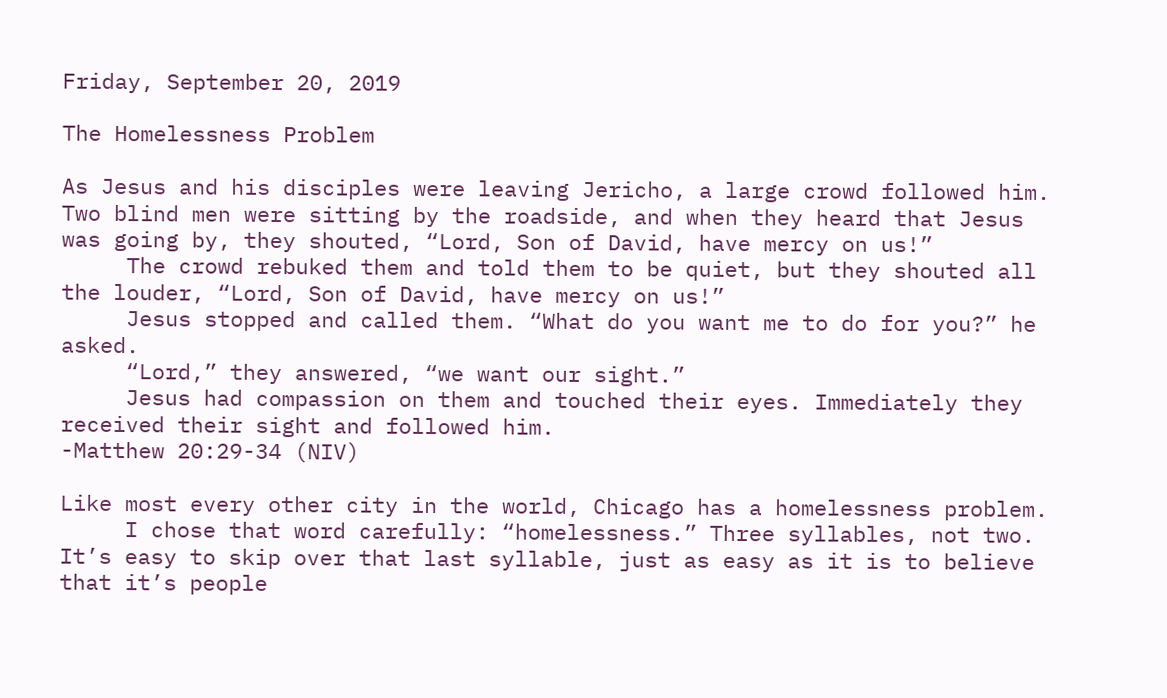Friday, September 20, 2019

The Homelessness Problem

As Jesus and his disciples were leaving Jericho, a large crowd followed him. Two blind men were sitting by the roadside, and when they heard that Jesus was going by, they shouted, “Lord, Son of David, have mercy on us!”
     The crowd rebuked them and told them to be quiet, but they shouted all the louder, “Lord, Son of David, have mercy on us!”
     Jesus stopped and called them. “What do you want me to do for you?” he asked.
     “Lord,” they answered, “we want our sight.”
     Jesus had compassion on them and touched their eyes. Immediately they received their sight and followed him.
-Matthew 20:29-34 (NIV)

Like most every other city in the world, Chicago has a homelessness problem.
     I chose that word carefully: “homelessness.” Three syllables, not two. It’s easy to skip over that last syllable, just as easy as it is to believe that it’s people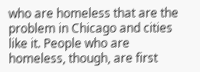who are homeless that are the problem in Chicago and cities like it. People who are homeless, though, are first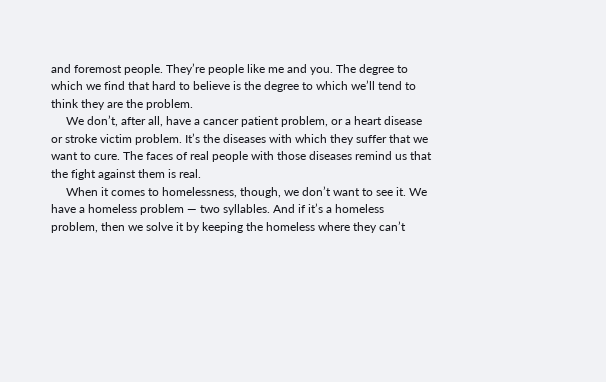and foremost people. They’re people like me and you. The degree to which we find that hard to believe is the degree to which we’ll tend to think they are the problem.
     We don’t, after all, have a cancer patient problem, or a heart disease or stroke victim problem. It’s the diseases with which they suffer that we want to cure. The faces of real people with those diseases remind us that the fight against them is real.
     When it comes to homelessness, though, we don’t want to see it. We have a homeless problem — two syllables. And if it’s a homeless problem, then we solve it by keeping the homeless where they can’t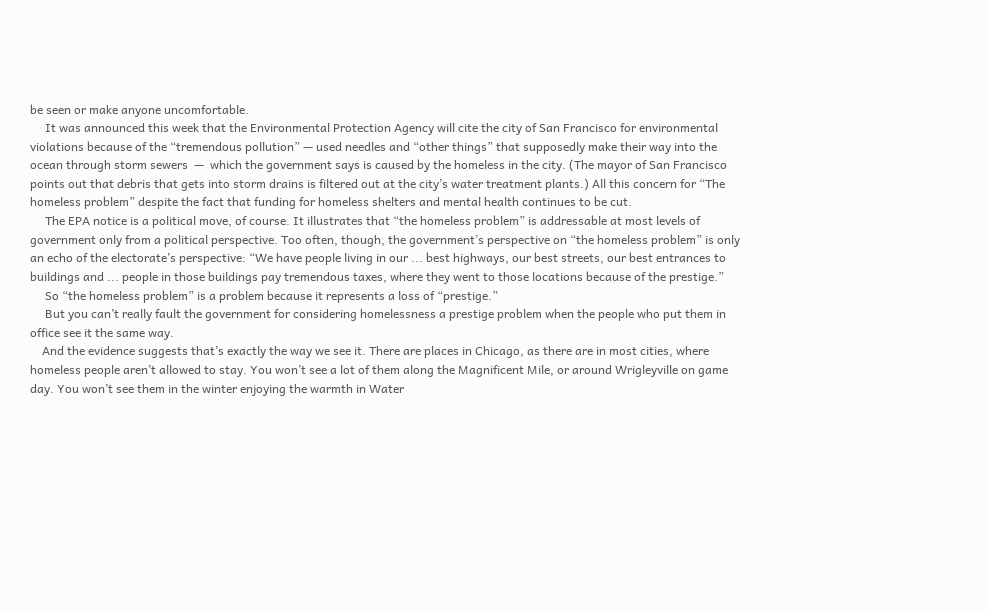be seen or make anyone uncomfortable.
     It was announced this week that the Environmental Protection Agency will cite the city of San Francisco for environmental violations because of the “tremendous pollution” — used needles and “other things” that supposedly make their way into the ocean through storm sewers  —  which the government says is caused by the homeless in the city. (The mayor of San Francisco points out that debris that gets into storm drains is filtered out at the city’s water treatment plants.) All this concern for “The homeless problem” despite the fact that funding for homeless shelters and mental health continues to be cut.
     The EPA notice is a political move, of course. It illustrates that “the homeless problem” is addressable at most levels of government only from a political perspective. Too often, though, the government’s perspective on “the homeless problem” is only an echo of the electorate’s perspective: “We have people living in our ... best highways, our best streets, our best entrances to buildings and ... people in those buildings pay tremendous taxes, where they went to those locations because of the prestige.”
     So “the homeless problem” is a problem because it represents a loss of “prestige.”
     But you can’t really fault the government for considering homelessness a prestige problem when the people who put them in office see it the same way.
    And the evidence suggests that’s exactly the way we see it. There are places in Chicago, as there are in most cities, where homeless people aren’t allowed to stay. You won’t see a lot of them along the Magnificent Mile, or around Wrigleyville on game day. You won’t see them in the winter enjoying the warmth in Water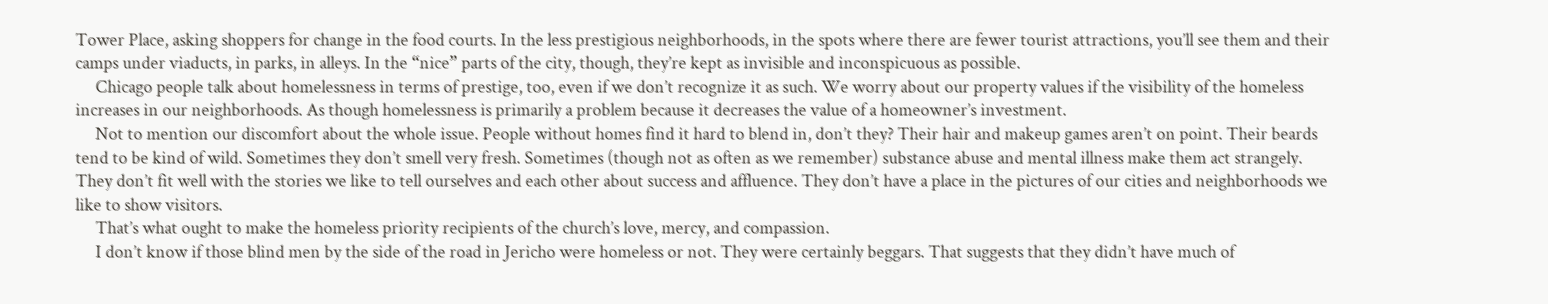Tower Place, asking shoppers for change in the food courts. In the less prestigious neighborhoods, in the spots where there are fewer tourist attractions, you’ll see them and their camps under viaducts, in parks, in alleys. In the “nice” parts of the city, though, they’re kept as invisible and inconspicuous as possible.
     Chicago people talk about homelessness in terms of prestige, too, even if we don’t recognize it as such. We worry about our property values if the visibility of the homeless increases in our neighborhoods. As though homelessness is primarily a problem because it decreases the value of a homeowner’s investment.
     Not to mention our discomfort about the whole issue. People without homes find it hard to blend in, don’t they? Their hair and makeup games aren’t on point. Their beards tend to be kind of wild. Sometimes they don’t smell very fresh. Sometimes (though not as often as we remember) substance abuse and mental illness make them act strangely. They don’t fit well with the stories we like to tell ourselves and each other about success and affluence. They don’t have a place in the pictures of our cities and neighborhoods we like to show visitors.
     That’s what ought to make the homeless priority recipients of the church’s love, mercy, and compassion.
     I don’t know if those blind men by the side of the road in Jericho were homeless or not. They were certainly beggars. That suggests that they didn’t have much of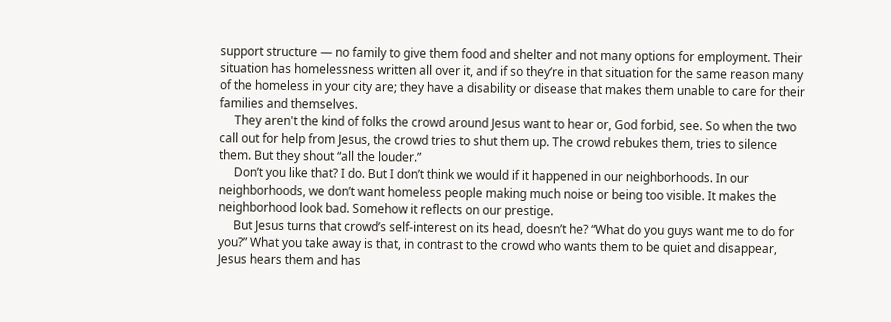support structure — no family to give them food and shelter and not many options for employment. Their situation has homelessness written all over it, and if so they’re in that situation for the same reason many of the homeless in your city are; they have a disability or disease that makes them unable to care for their families and themselves.
     They aren't the kind of folks the crowd around Jesus want to hear or, God forbid, see. So when the two call out for help from Jesus, the crowd tries to shut them up. The crowd rebukes them, tries to silence them. But they shout “all the louder.”
     Don’t you like that? I do. But I don’t think we would if it happened in our neighborhoods. In our neighborhoods, we don’t want homeless people making much noise or being too visible. It makes the neighborhood look bad. Somehow it reflects on our prestige.
     But Jesus turns that crowd’s self-interest on its head, doesn’t he? “What do you guys want me to do for you?” What you take away is that, in contrast to the crowd who wants them to be quiet and disappear, Jesus hears them and has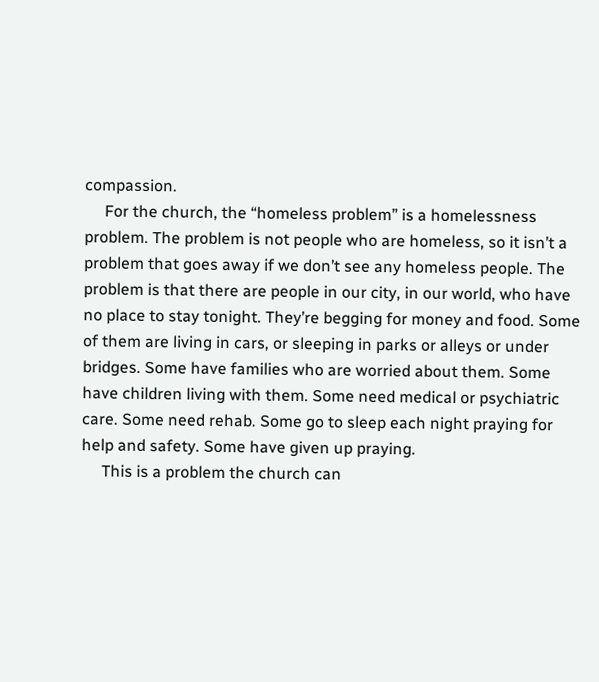compassion.
     For the church, the “homeless problem” is a homelessness problem. The problem is not people who are homeless, so it isn’t a problem that goes away if we don’t see any homeless people. The problem is that there are people in our city, in our world, who have no place to stay tonight. They’re begging for money and food. Some of them are living in cars, or sleeping in parks or alleys or under bridges. Some have families who are worried about them. Some have children living with them. Some need medical or psychiatric care. Some need rehab. Some go to sleep each night praying for help and safety. Some have given up praying.
     This is a problem the church can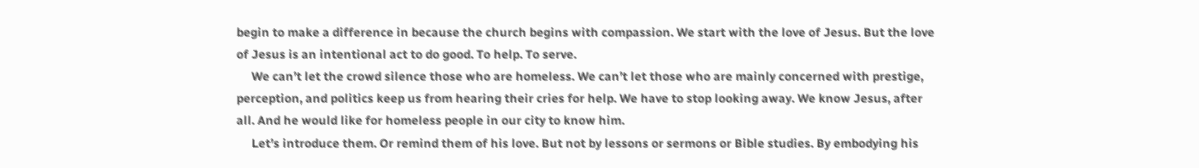begin to make a difference in because the church begins with compassion. We start with the love of Jesus. But the love of Jesus is an intentional act to do good. To help. To serve.
     We can’t let the crowd silence those who are homeless. We can’t let those who are mainly concerned with prestige, perception, and politics keep us from hearing their cries for help. We have to stop looking away. We know Jesus, after all. And he would like for homeless people in our city to know him.
     Let’s introduce them. Or remind them of his love. But not by lessons or sermons or Bible studies. By embodying his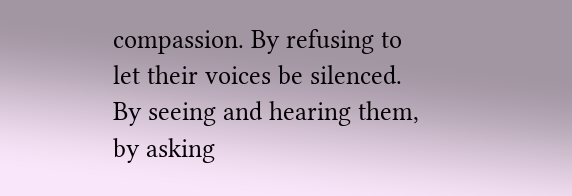compassion. By refusing to let their voices be silenced. By seeing and hearing them, by asking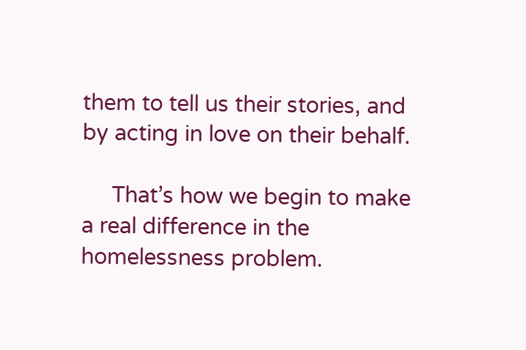them to tell us their stories, and by acting in love on their behalf.

     That’s how we begin to make a real difference in the homelessness problem.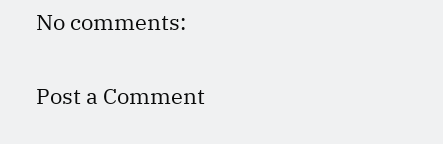No comments:

Post a Comment